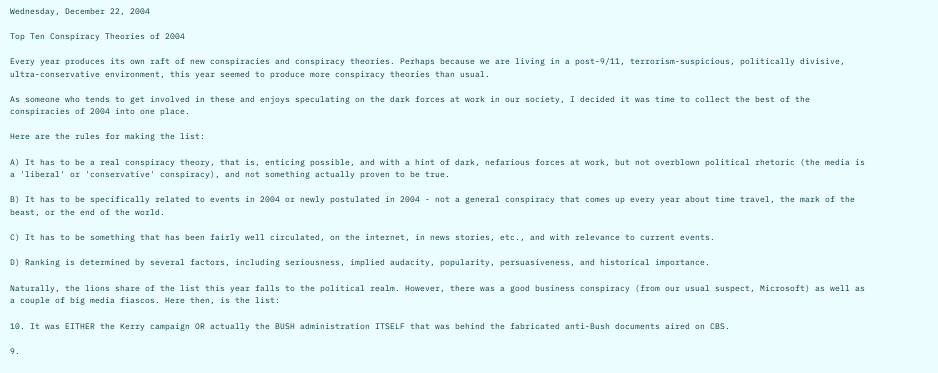Wednesday, December 22, 2004

Top Ten Conspiracy Theories of 2004

Every year produces its own raft of new conspiracies and conspiracy theories. Perhaps because we are living in a post-9/11, terrorism-suspicious, politically divisive, ultra-conservative environment, this year seemed to produce more conspiracy theories than usual.

As someone who tends to get involved in these and enjoys speculating on the dark forces at work in our society, I decided it was time to collect the best of the conspiracies of 2004 into one place.

Here are the rules for making the list:

A) It has to be a real conspiracy theory, that is, enticing possible, and with a hint of dark, nefarious forces at work, but not overblown political rhetoric (the media is a 'liberal' or 'conservative' conspiracy), and not something actually proven to be true.

B) It has to be specifically related to events in 2004 or newly postulated in 2004 - not a general conspiracy that comes up every year about time travel, the mark of the beast, or the end of the world.

C) It has to be something that has been fairly well circulated, on the internet, in news stories, etc., and with relevance to current events.

D) Ranking is determined by several factors, including seriousness, implied audacity, popularity, persuasiveness, and historical importance.

Naturally, the lions share of the list this year falls to the political realm. However, there was a good business conspiracy (from our usual suspect, Microsoft) as well as a couple of big media fiascos. Here then, is the list:

10. It was EITHER the Kerry campaign OR actually the BUSH administration ITSELF that was behind the fabricated anti-Bush documents aired on CBS.

9.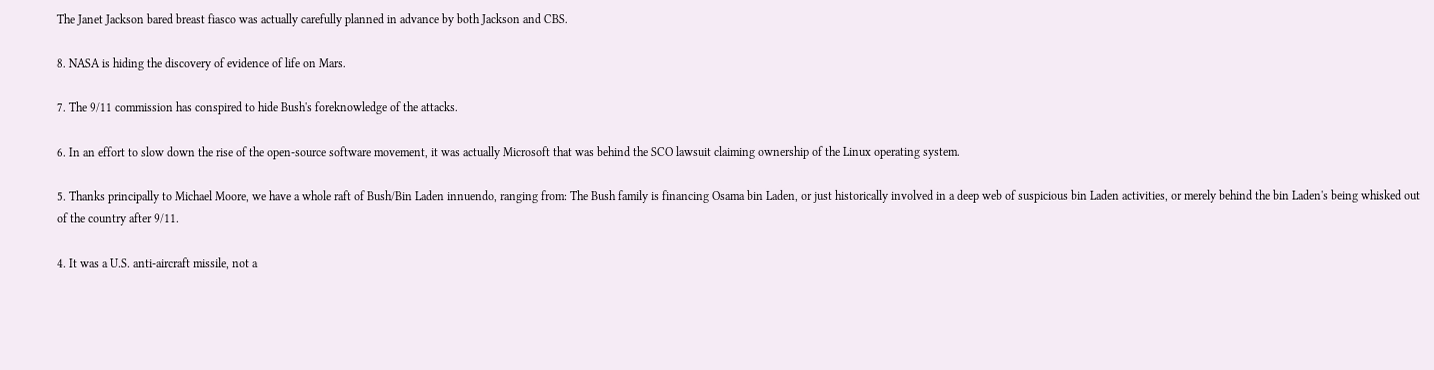The Janet Jackson bared breast fiasco was actually carefully planned in advance by both Jackson and CBS.

8. NASA is hiding the discovery of evidence of life on Mars.

7. The 9/11 commission has conspired to hide Bush's foreknowledge of the attacks.

6. In an effort to slow down the rise of the open-source software movement, it was actually Microsoft that was behind the SCO lawsuit claiming ownership of the Linux operating system.

5. Thanks principally to Michael Moore, we have a whole raft of Bush/Bin Laden innuendo, ranging from: The Bush family is financing Osama bin Laden, or just historically involved in a deep web of suspicious bin Laden activities, or merely behind the bin Laden's being whisked out of the country after 9/11.

4. It was a U.S. anti-aircraft missile, not a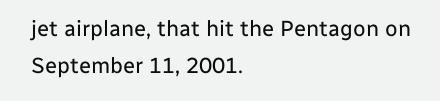jet airplane, that hit the Pentagon on September 11, 2001.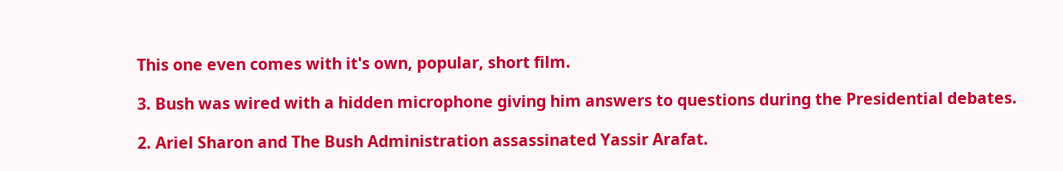This one even comes with it's own, popular, short film.

3. Bush was wired with a hidden microphone giving him answers to questions during the Presidential debates.

2. Ariel Sharon and The Bush Administration assassinated Yassir Arafat.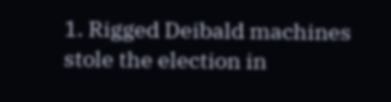1. Rigged Deibald machines stole the election in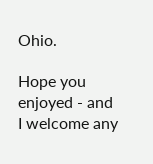Ohio.

Hope you enjoyed - and I welcome any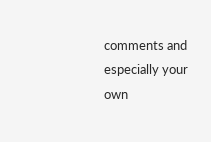comments and especially your own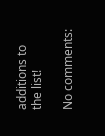additions to the list!

No comments: